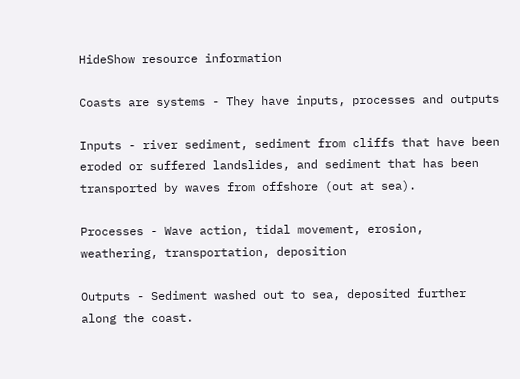HideShow resource information

Coasts are systems - They have inputs, processes and outputs

Inputs - river sediment, sediment from cliffs that have been eroded or suffered landslides, and sediment that has been transported by waves from offshore (out at sea).

Processes - Wave action, tidal movement, erosion, weathering, transportation, deposition

Outputs - Sediment washed out to sea, deposited further along the coast.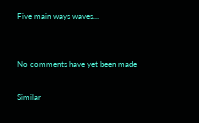Five main ways waves…


No comments have yet been made

Similar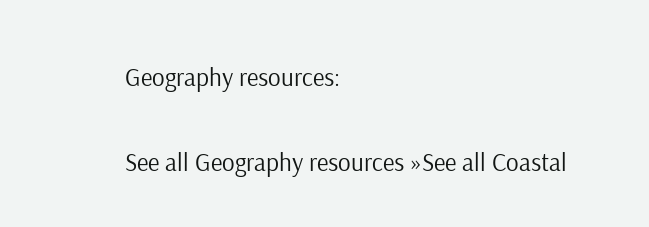Geography resources:

See all Geography resources »See all Coastal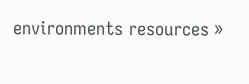environments resources »